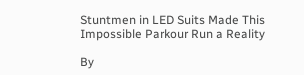Stuntmen in LED Suits Made This Impossible Parkour Run a Reality

By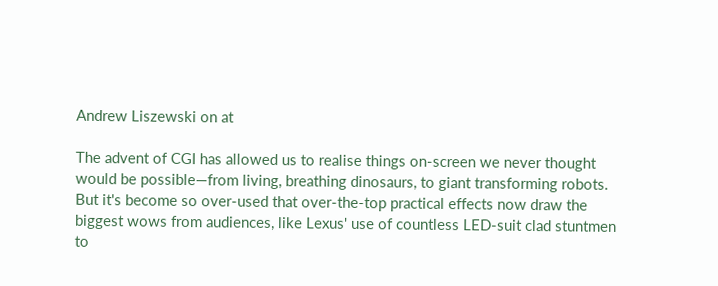Andrew Liszewski on at

The advent of CGI has allowed us to realise things on-screen we never thought would be possible—from living, breathing dinosaurs, to giant transforming robots. But it's become so over-used that over-the-top practical effects now draw the biggest wows from audiences, like Lexus' use of countless LED-suit clad stuntmen to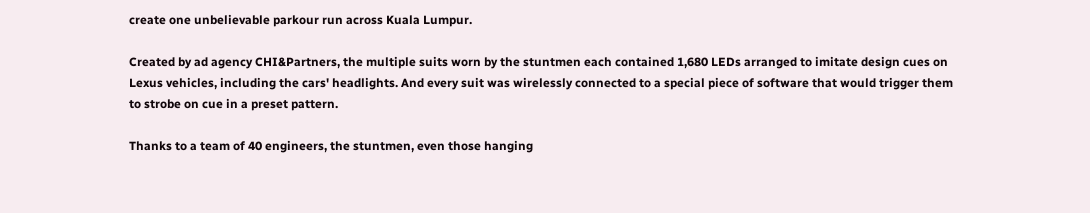create one unbelievable parkour run across Kuala Lumpur.

Created by ad agency CHI&Partners, the multiple suits worn by the stuntmen each contained 1,680 LEDs arranged to imitate design cues on Lexus vehicles, including the cars' headlights. And every suit was wirelessly connected to a special piece of software that would trigger them to strobe on cue in a preset pattern.

Thanks to a team of 40 engineers, the stuntmen, even those hanging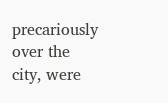precariously over the city, were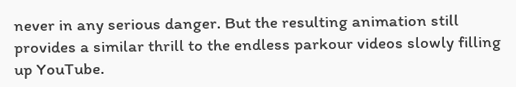never in any serious danger. But the resulting animation still provides a similar thrill to the endless parkour videos slowly filling up YouTube.